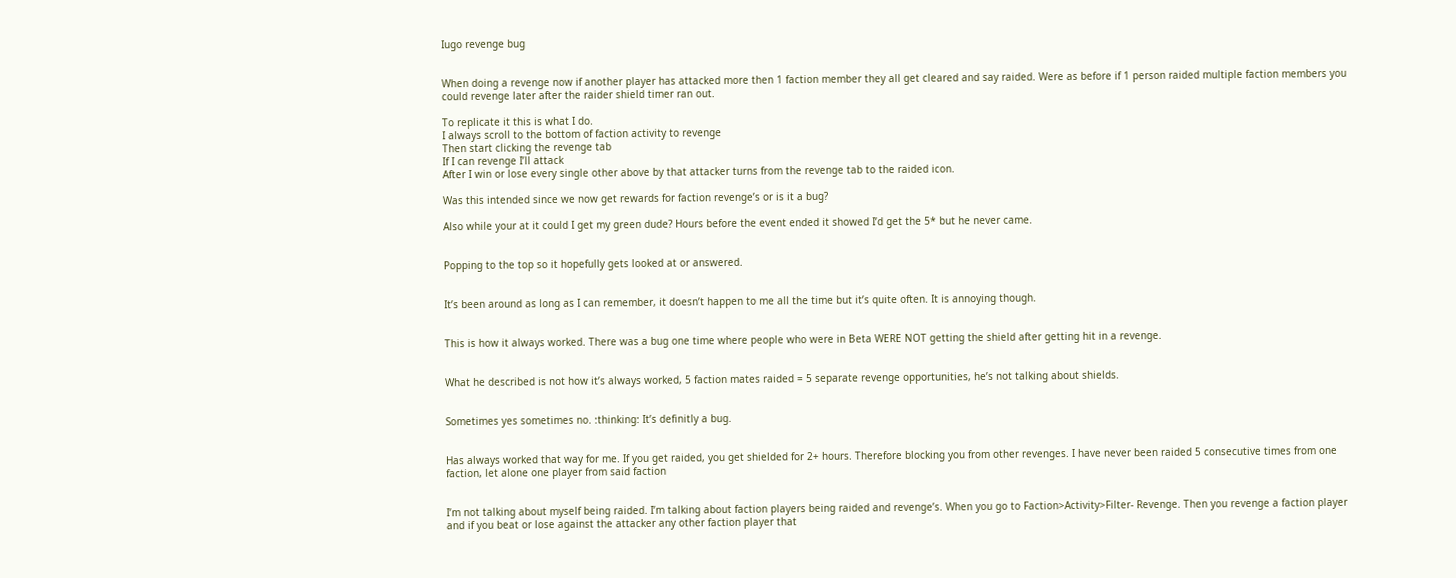Iugo revenge bug


When doing a revenge now if another player has attacked more then 1 faction member they all get cleared and say raided. Were as before if 1 person raided multiple faction members you could revenge later after the raider shield timer ran out.

To replicate it this is what I do.
I always scroll to the bottom of faction activity to revenge
Then start clicking the revenge tab
If I can revenge I’ll attack
After I win or lose every single other above by that attacker turns from the revenge tab to the raided icon.

Was this intended since we now get rewards for faction revenge’s or is it a bug?

Also while your at it could I get my green dude? Hours before the event ended it showed I’d get the 5* but he never came.


Popping to the top so it hopefully gets looked at or answered.


It’s been around as long as I can remember, it doesn’t happen to me all the time but it’s quite often. It is annoying though.


This is how it always worked. There was a bug one time where people who were in Beta WERE NOT getting the shield after getting hit in a revenge.


What he described is not how it’s always worked, 5 faction mates raided = 5 separate revenge opportunities, he’s not talking about shields.


Sometimes yes sometimes no. :thinking: It’s definitly a bug.


Has always worked that way for me. If you get raided, you get shielded for 2+ hours. Therefore blocking you from other revenges. I have never been raided 5 consecutive times from one faction, let alone one player from said faction


I’m not talking about myself being raided. I’m talking about faction players being raided and revenge’s. When you go to Faction>Activity>Filter- Revenge. Then you revenge a faction player and if you beat or lose against the attacker any other faction player that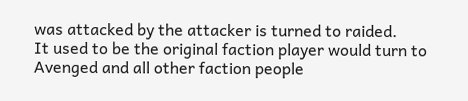was attacked by the attacker is turned to raided.
It used to be the original faction player would turn to Avenged and all other faction people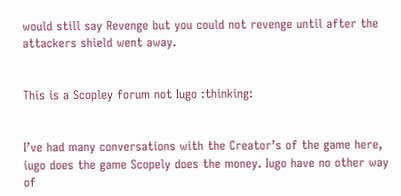would still say Revenge but you could not revenge until after the attackers shield went away.


This is a Scopley forum not Iugo :thinking:


I’ve had many conversations with the Creator’s of the game here, iugo does the game Scopely does the money. Iugo have no other way of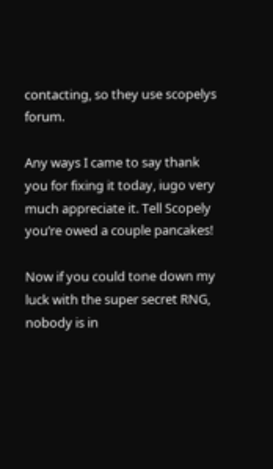contacting, so they use scopelys forum.

Any ways I came to say thank you for fixing it today, iugo very much appreciate it. Tell Scopely you’re owed a couple pancakes!

Now if you could tone down my luck with the super secret RNG, nobody is in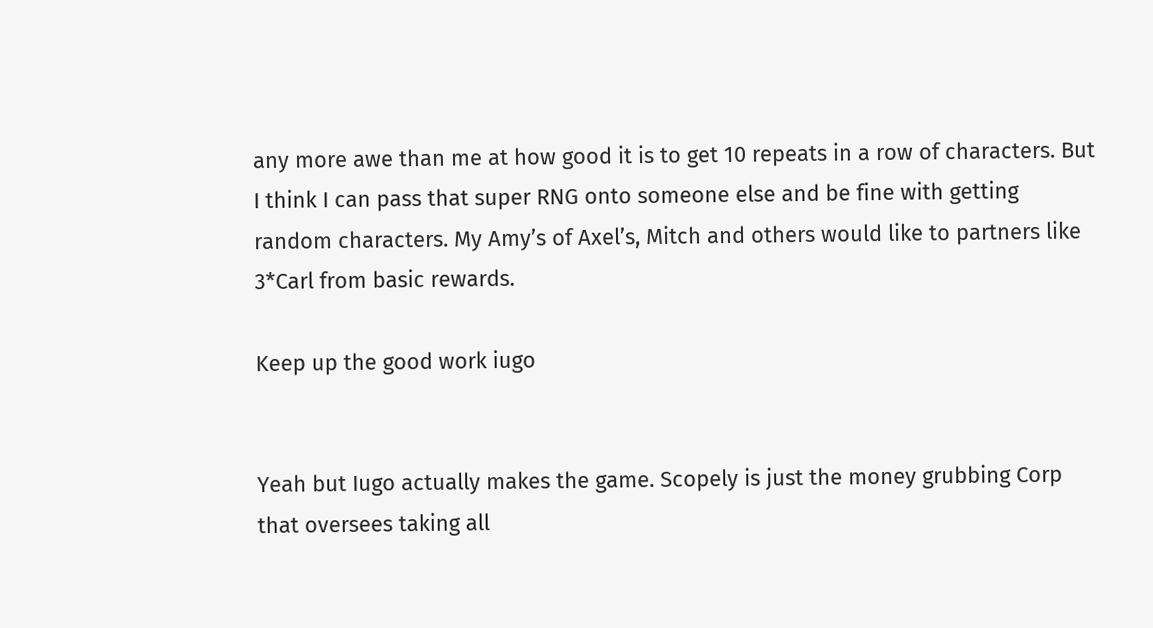any more awe than me at how good it is to get 10 repeats in a row of characters. But I think I can pass that super RNG onto someone else and be fine with getting random characters. My Amy’s of Axel’s, Mitch and others would like to partners like 3*Carl from basic rewards.

Keep up the good work iugo


Yeah but Iugo actually makes the game. Scopely is just the money grubbing Corp that oversees taking all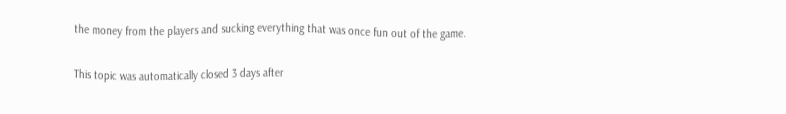the money from the players and sucking everything that was once fun out of the game.


This topic was automatically closed 3 days after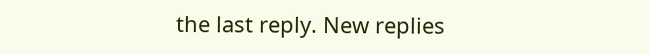the last reply. New replies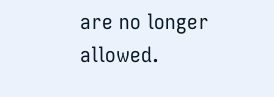are no longer allowed.